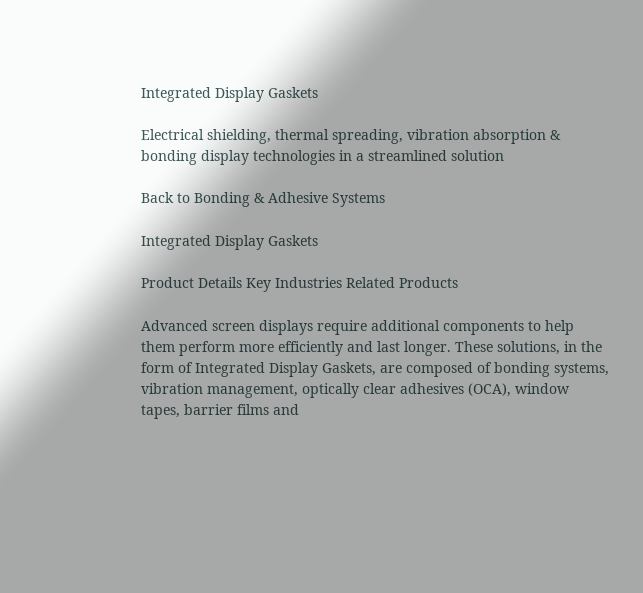Integrated Display Gaskets

Electrical shielding, thermal spreading, vibration absorption & bonding display technologies in a streamlined solution

Back to Bonding & Adhesive Systems

Integrated Display Gaskets

Product Details Key Industries Related Products

Advanced screen displays require additional components to help them perform more efficiently and last longer. These solutions, in the form of Integrated Display Gaskets, are composed of bonding systems, vibration management, optically clear adhesives (OCA), window tapes, barrier films and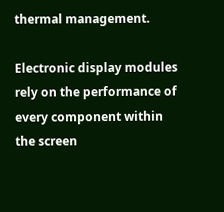thermal management.

Electronic display modules rely on the performance of every component within the screen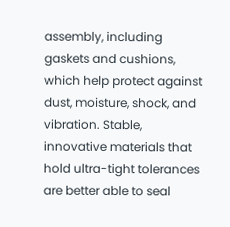assembly, including gaskets and cushions, which help protect against dust, moisture, shock, and vibration. Stable, innovative materials that hold ultra-tight tolerances are better able to seal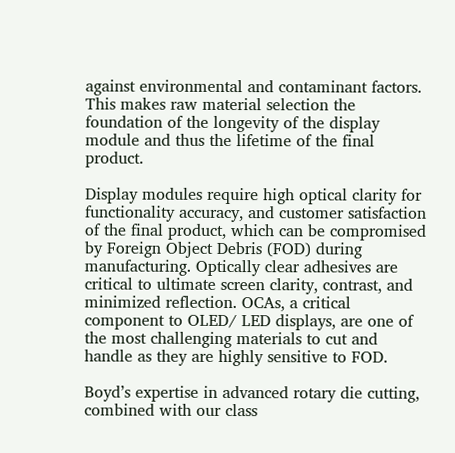against environmental and contaminant factors. This makes raw material selection the foundation of the longevity of the display module and thus the lifetime of the final product.

Display modules require high optical clarity for functionality accuracy, and customer satisfaction of the final product, which can be compromised by Foreign Object Debris (FOD) during manufacturing. Optically clear adhesives are critical to ultimate screen clarity, contrast, and minimized reflection. OCAs, a critical component to OLED/ LED displays, are one of the most challenging materials to cut and handle as they are highly sensitive to FOD.

Boyd’s expertise in advanced rotary die cutting, combined with our class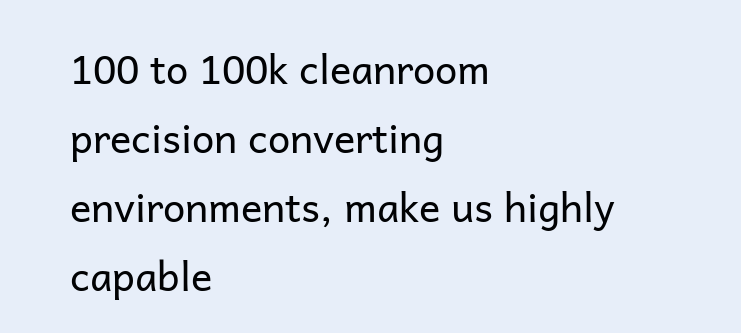100 to 100k cleanroom precision converting environments, make us highly capable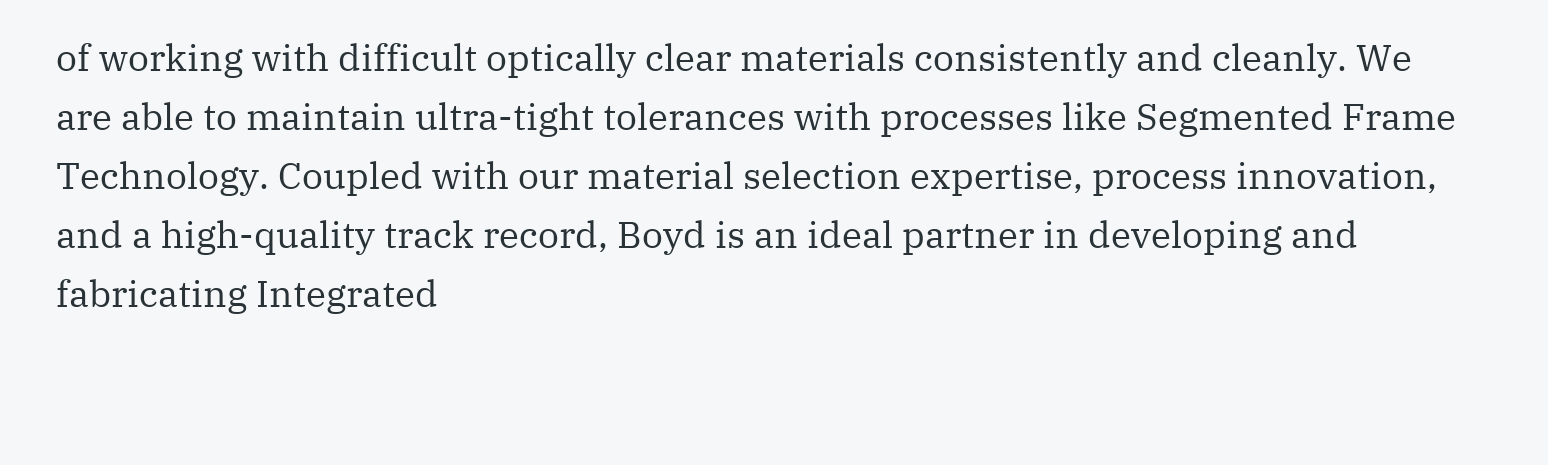of working with difficult optically clear materials consistently and cleanly. We are able to maintain ultra-tight tolerances with processes like Segmented Frame Technology. Coupled with our material selection expertise, process innovation, and a high-quality track record, Boyd is an ideal partner in developing and fabricating Integrated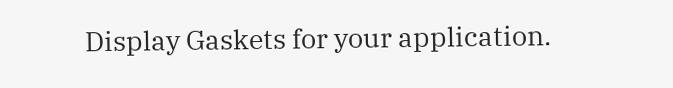Display Gaskets for your application.